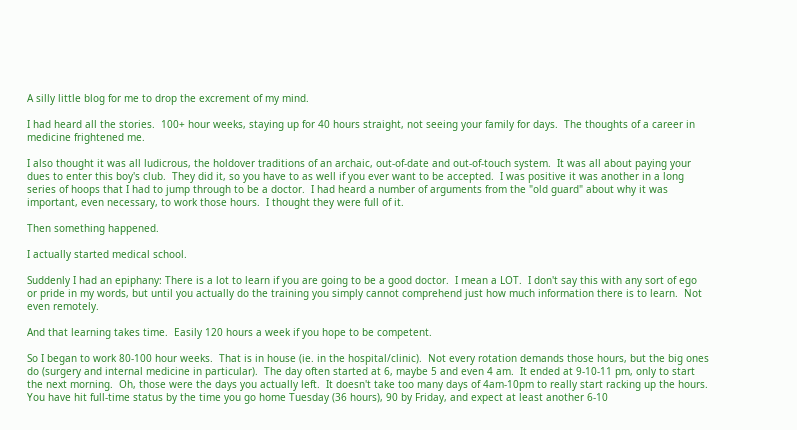A silly little blog for me to drop the excrement of my mind.

I had heard all the stories.  100+ hour weeks, staying up for 40 hours straight, not seeing your family for days.  The thoughts of a career in medicine frightened me.

I also thought it was all ludicrous, the holdover traditions of an archaic, out-of-date and out-of-touch system.  It was all about paying your dues to enter this boy's club.  They did it, so you have to as well if you ever want to be accepted.  I was positive it was another in a long series of hoops that I had to jump through to be a doctor.  I had heard a number of arguments from the "old guard" about why it was important, even necessary, to work those hours.  I thought they were full of it.

Then something happened.

I actually started medical school.

Suddenly I had an epiphany: There is a lot to learn if you are going to be a good doctor.  I mean a LOT.  I don't say this with any sort of ego or pride in my words, but until you actually do the training you simply cannot comprehend just how much information there is to learn.  Not even remotely.

And that learning takes time.  Easily 120 hours a week if you hope to be competent.

So I began to work 80-100 hour weeks.  That is in house (ie. in the hospital/clinic).  Not every rotation demands those hours, but the big ones do (surgery and internal medicine in particular).  The day often started at 6, maybe 5 and even 4 am.  It ended at 9-10-11 pm, only to start the next morning.  Oh, those were the days you actually left.  It doesn't take too many days of 4am-10pm to really start racking up the hours.  You have hit full-time status by the time you go home Tuesday (36 hours), 90 by Friday, and expect at least another 6-10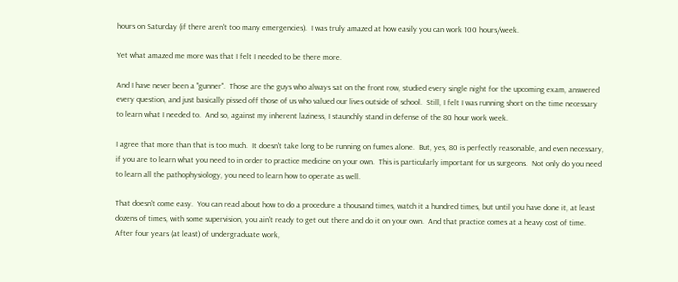hours on Saturday (if there aren't too many emergencies).  I was truly amazed at how easily you can work 100 hours/week.

Yet what amazed me more was that I felt I needed to be there more.

And I have never been a "gunner".  Those are the guys who always sat on the front row, studied every single night for the upcoming exam, answered every question, and just basically pissed off those of us who valued our lives outside of school.  Still, I felt I was running short on the time necessary to learn what I needed to.  And so, against my inherent laziness, I staunchly stand in defense of the 80 hour work week.

I agree that more than that is too much.  It doesn't take long to be running on fumes alone.  But, yes, 80 is perfectly reasonable, and even necessary, if you are to learn what you need to in order to practice medicine on your own.  This is particularly important for us surgeons.  Not only do you need to learn all the pathophysiology, you need to learn how to operate as well.

That doesn't come easy.  You can read about how to do a procedure a thousand times, watch it a hundred times, but until you have done it, at least dozens of times, with some supervision, you ain't ready to get out there and do it on your own.  And that practice comes at a heavy cost of time.  After four years (at least) of undergraduate work,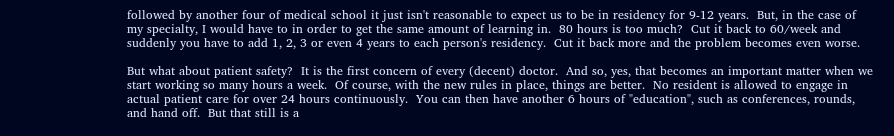followed by another four of medical school it just isn't reasonable to expect us to be in residency for 9-12 years.  But, in the case of my specialty, I would have to in order to get the same amount of learning in.  80 hours is too much?  Cut it back to 60/week and suddenly you have to add 1, 2, 3 or even 4 years to each person's residency.  Cut it back more and the problem becomes even worse.

But what about patient safety?  It is the first concern of every (decent) doctor.  And so, yes, that becomes an important matter when we start working so many hours a week.  Of course, with the new rules in place, things are better.  No resident is allowed to engage in actual patient care for over 24 hours continuously.  You can then have another 6 hours of "education", such as conferences, rounds, and hand off.  But that still is a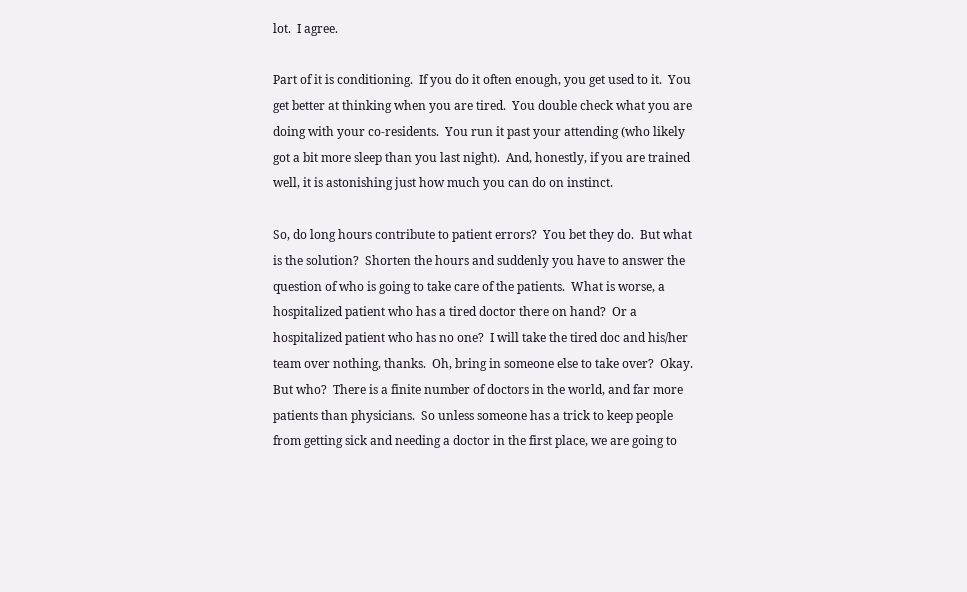lot.  I agree.

Part of it is conditioning.  If you do it often enough, you get used to it.  You get better at thinking when you are tired.  You double check what you are doing with your co-residents.  You run it past your attending (who likely got a bit more sleep than you last night).  And, honestly, if you are trained well, it is astonishing just how much you can do on instinct.

So, do long hours contribute to patient errors?  You bet they do.  But what is the solution?  Shorten the hours and suddenly you have to answer the question of who is going to take care of the patients.  What is worse, a hospitalized patient who has a tired doctor there on hand?  Or a hospitalized patient who has no one?  I will take the tired doc and his/her team over nothing, thanks.  Oh, bring in someone else to take over?  Okay.  But who?  There is a finite number of doctors in the world, and far more patients than physicians.  So unless someone has a trick to keep people from getting sick and needing a doctor in the first place, we are going to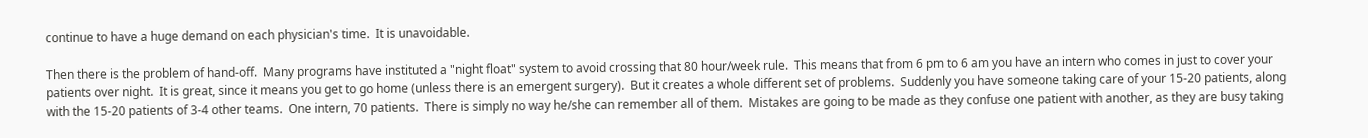continue to have a huge demand on each physician's time.  It is unavoidable.

Then there is the problem of hand-off.  Many programs have instituted a "night float" system to avoid crossing that 80 hour/week rule.  This means that from 6 pm to 6 am you have an intern who comes in just to cover your patients over night.  It is great, since it means you get to go home (unless there is an emergent surgery).  But it creates a whole different set of problems.  Suddenly you have someone taking care of your 15-20 patients, along with the 15-20 patients of 3-4 other teams.  One intern, 70 patients.  There is simply no way he/she can remember all of them.  Mistakes are going to be made as they confuse one patient with another, as they are busy taking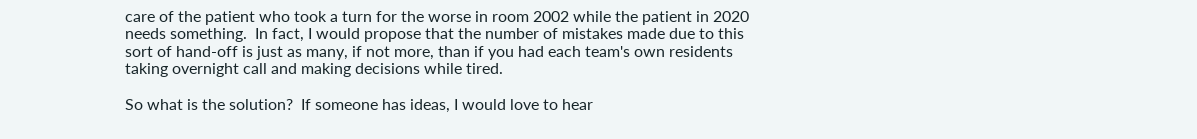care of the patient who took a turn for the worse in room 2002 while the patient in 2020 needs something.  In fact, I would propose that the number of mistakes made due to this sort of hand-off is just as many, if not more, than if you had each team's own residents taking overnight call and making decisions while tired.

So what is the solution?  If someone has ideas, I would love to hear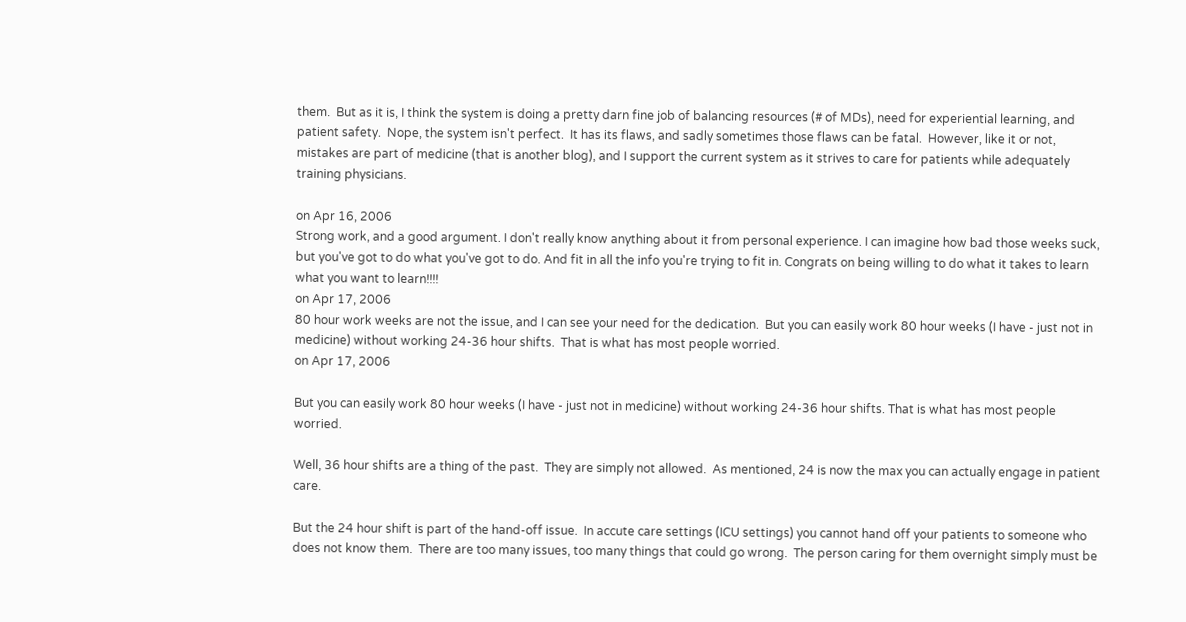them.  But as it is, I think the system is doing a pretty darn fine job of balancing resources (# of MDs), need for experiential learning, and patient safety.  Nope, the system isn't perfect.  It has its flaws, and sadly sometimes those flaws can be fatal.  However, like it or not, mistakes are part of medicine (that is another blog), and I support the current system as it strives to care for patients while adequately training physicians.

on Apr 16, 2006
Strong work, and a good argument. I don't really know anything about it from personal experience. I can imagine how bad those weeks suck, but you've got to do what you've got to do. And fit in all the info you're trying to fit in. Congrats on being willing to do what it takes to learn what you want to learn!!!!
on Apr 17, 2006
80 hour work weeks are not the issue, and I can see your need for the dedication.  But you can easily work 80 hour weeks (I have - just not in medicine) without working 24-36 hour shifts.  That is what has most people worried.
on Apr 17, 2006

But you can easily work 80 hour weeks (I have - just not in medicine) without working 24-36 hour shifts. That is what has most people worried.

Well, 36 hour shifts are a thing of the past.  They are simply not allowed.  As mentioned, 24 is now the max you can actually engage in patient care.

But the 24 hour shift is part of the hand-off issue.  In accute care settings (ICU settings) you cannot hand off your patients to someone who does not know them.  There are too many issues, too many things that could go wrong.  The person caring for them overnight simply must be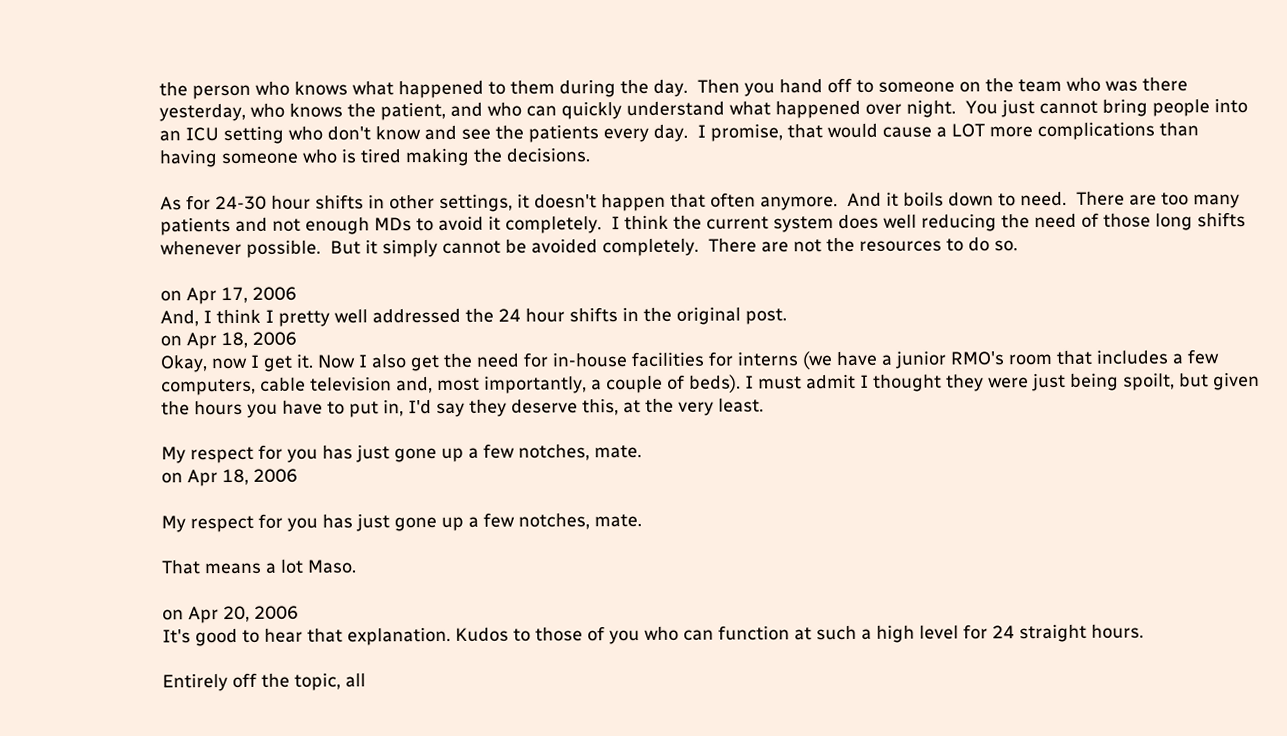the person who knows what happened to them during the day.  Then you hand off to someone on the team who was there yesterday, who knows the patient, and who can quickly understand what happened over night.  You just cannot bring people into an ICU setting who don't know and see the patients every day.  I promise, that would cause a LOT more complications than having someone who is tired making the decisions.

As for 24-30 hour shifts in other settings, it doesn't happen that often anymore.  And it boils down to need.  There are too many patients and not enough MDs to avoid it completely.  I think the current system does well reducing the need of those long shifts whenever possible.  But it simply cannot be avoided completely.  There are not the resources to do so.

on Apr 17, 2006
And, I think I pretty well addressed the 24 hour shifts in the original post.
on Apr 18, 2006
Okay, now I get it. Now I also get the need for in-house facilities for interns (we have a junior RMO's room that includes a few computers, cable television and, most importantly, a couple of beds). I must admit I thought they were just being spoilt, but given the hours you have to put in, I'd say they deserve this, at the very least.

My respect for you has just gone up a few notches, mate.
on Apr 18, 2006

My respect for you has just gone up a few notches, mate.

That means a lot Maso.

on Apr 20, 2006
It's good to hear that explanation. Kudos to those of you who can function at such a high level for 24 straight hours.

Entirely off the topic, all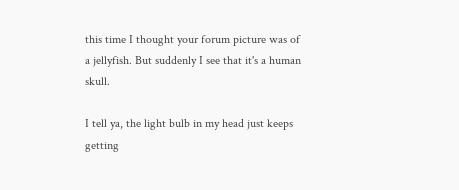this time I thought your forum picture was of a jellyfish. But suddenly I see that it's a human skull.

I tell ya, the light bulb in my head just keeps getting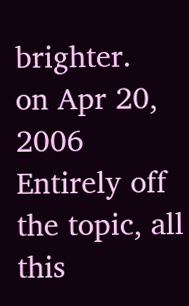brighter.
on Apr 20, 2006
Entirely off the topic, all this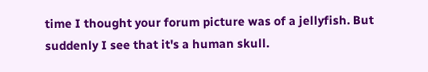time I thought your forum picture was of a jellyfish. But suddenly I see that it's a human skull.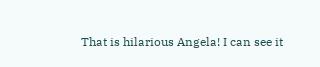That is hilarious Angela! I can see it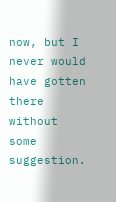now, but I never would have gotten there without some suggestion.